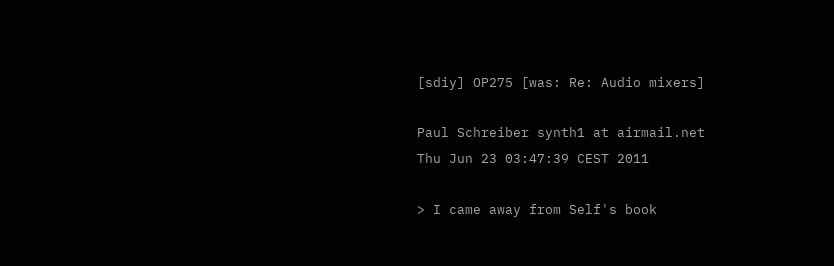[sdiy] OP275 [was: Re: Audio mixers]

Paul Schreiber synth1 at airmail.net
Thu Jun 23 03:47:39 CEST 2011

> I came away from Self's book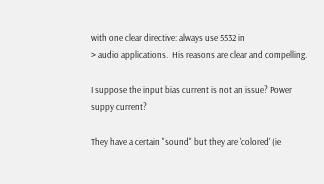with one clear directive: always use 5532 in
> audio applications.  His reasons are clear and compelling.

I suppose the input bias current is not an issue? Power suppy current?

They have a certain "sound" but they are 'colored' (ie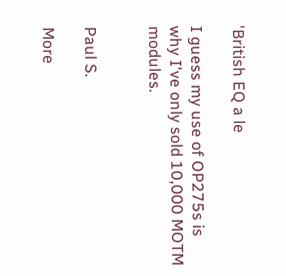'British EQ a le

I guess my use of OP275s is why I've only sold 10,000 MOTM modules.


Paul S.

More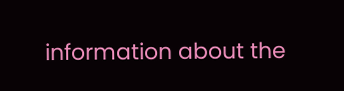information about the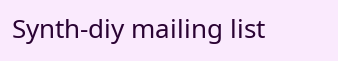Synth-diy mailing list